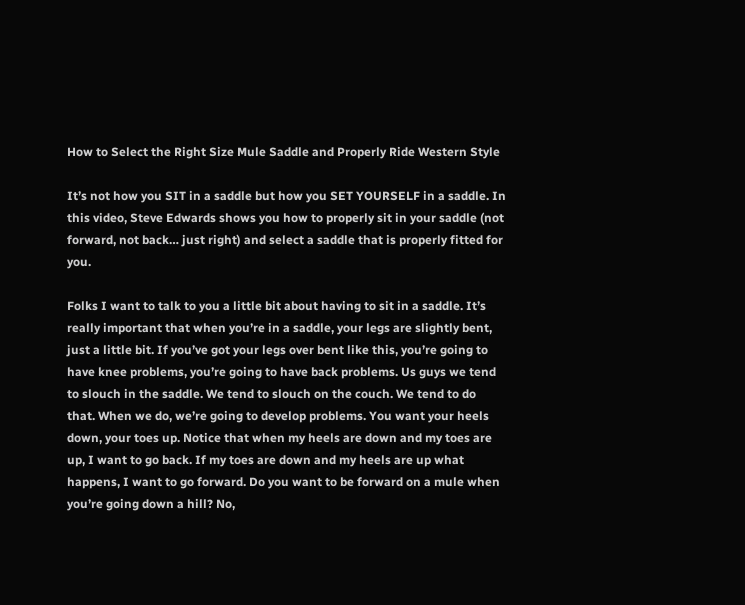How to Select the Right Size Mule Saddle and Properly Ride Western Style

It’s not how you SIT in a saddle but how you SET YOURSELF in a saddle. In this video, Steve Edwards shows you how to properly sit in your saddle (not forward, not back… just right) and select a saddle that is properly fitted for you.

Folks I want to talk to you a little bit about having to sit in a saddle. It’s really important that when you’re in a saddle, your legs are slightly bent, just a little bit. If you’ve got your legs over bent like this, you’re going to have knee problems, you’re going to have back problems. Us guys we tend to slouch in the saddle. We tend to slouch on the couch. We tend to do that. When we do, we’re going to develop problems. You want your heels down, your toes up. Notice that when my heels are down and my toes are up, I want to go back. If my toes are down and my heels are up what happens, I want to go forward. Do you want to be forward on a mule when you’re going down a hill? No,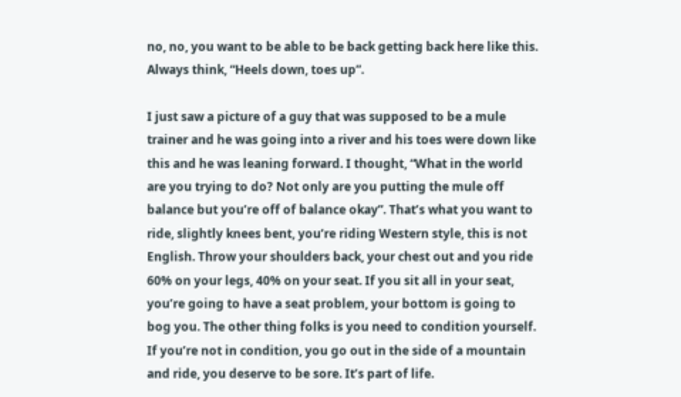no, no, you want to be able to be back getting back here like this. Always think, “Heels down, toes up”.

I just saw a picture of a guy that was supposed to be a mule trainer and he was going into a river and his toes were down like this and he was leaning forward. I thought, “What in the world are you trying to do? Not only are you putting the mule off balance but you’re off of balance okay”. That’s what you want to ride, slightly knees bent, you’re riding Western style, this is not English. Throw your shoulders back, your chest out and you ride 60% on your legs, 40% on your seat. If you sit all in your seat, you’re going to have a seat problem, your bottom is going to bog you. The other thing folks is you need to condition yourself. If you’re not in condition, you go out in the side of a mountain and ride, you deserve to be sore. It’s part of life.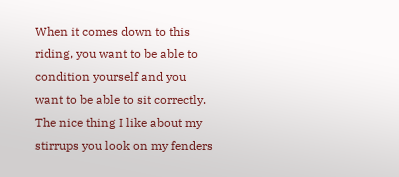When it comes down to this riding, you want to be able to condition yourself and you want to be able to sit correctly. The nice thing I like about my stirrups you look on my fenders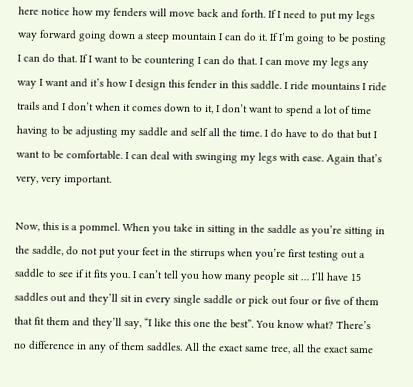here notice how my fenders will move back and forth. If I need to put my legs way forward going down a steep mountain I can do it. If I’m going to be posting I can do that. If I want to be countering I can do that. I can move my legs any way I want and it’s how I design this fender in this saddle. I ride mountains I ride trails and I don’t when it comes down to it, I don’t want to spend a lot of time having to be adjusting my saddle and self all the time. I do have to do that but I want to be comfortable. I can deal with swinging my legs with ease. Again that’s very, very important.

Now, this is a pommel. When you take in sitting in the saddle as you’re sitting in the saddle, do not put your feet in the stirrups when you’re first testing out a saddle to see if it fits you. I can’t tell you how many people sit … I’ll have 15 saddles out and they’ll sit in every single saddle or pick out four or five of them that fit them and they’ll say, “I like this one the best”. You know what? There’s no difference in any of them saddles. All the exact same tree, all the exact same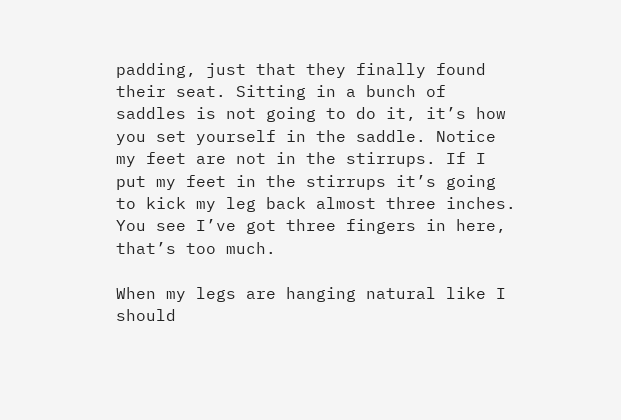padding, just that they finally found their seat. Sitting in a bunch of saddles is not going to do it, it’s how you set yourself in the saddle. Notice my feet are not in the stirrups. If I put my feet in the stirrups it’s going to kick my leg back almost three inches. You see I’ve got three fingers in here, that’s too much.

When my legs are hanging natural like I should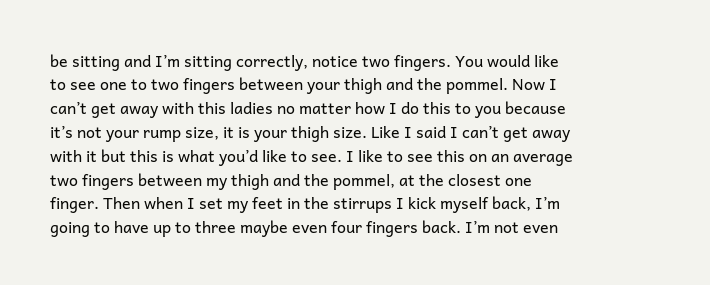be sitting and I’m sitting correctly, notice two fingers. You would like to see one to two fingers between your thigh and the pommel. Now I can’t get away with this ladies no matter how I do this to you because it’s not your rump size, it is your thigh size. Like I said I can’t get away with it but this is what you’d like to see. I like to see this on an average two fingers between my thigh and the pommel, at the closest one finger. Then when I set my feet in the stirrups I kick myself back, I’m going to have up to three maybe even four fingers back. I’m not even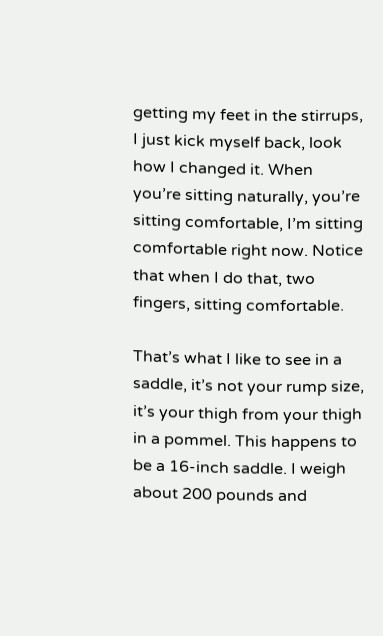getting my feet in the stirrups, I just kick myself back, look how I changed it. When you’re sitting naturally, you’re sitting comfortable, I’m sitting comfortable right now. Notice that when I do that, two fingers, sitting comfortable.

That’s what I like to see in a saddle, it’s not your rump size, it’s your thigh from your thigh in a pommel. This happens to be a 16-inch saddle. I weigh about 200 pounds and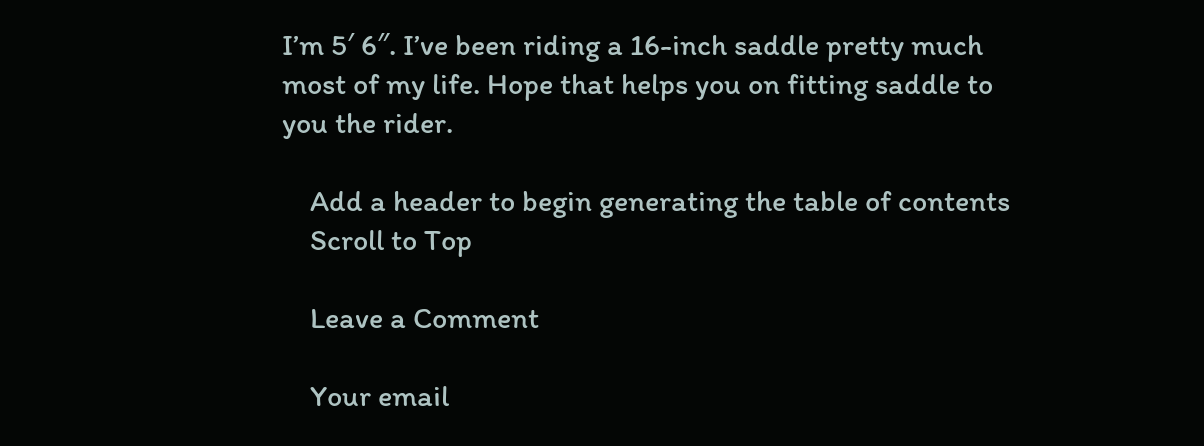I’m 5′ 6″. I’ve been riding a 16-inch saddle pretty much most of my life. Hope that helps you on fitting saddle to you the rider.

    Add a header to begin generating the table of contents
    Scroll to Top

    Leave a Comment

    Your email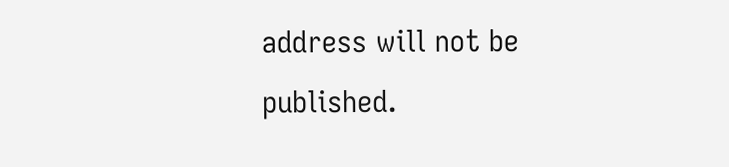address will not be published.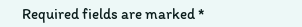Required fields are marked *